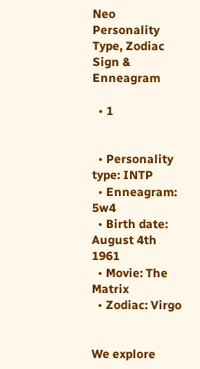Neo Personality Type, Zodiac Sign & Enneagram

  • 1


  • Personality type: INTP
  • Enneagram: 5w4
  • Birth date: August 4th 1961
  • Movie: The Matrix
  • Zodiac: Virgo


We explore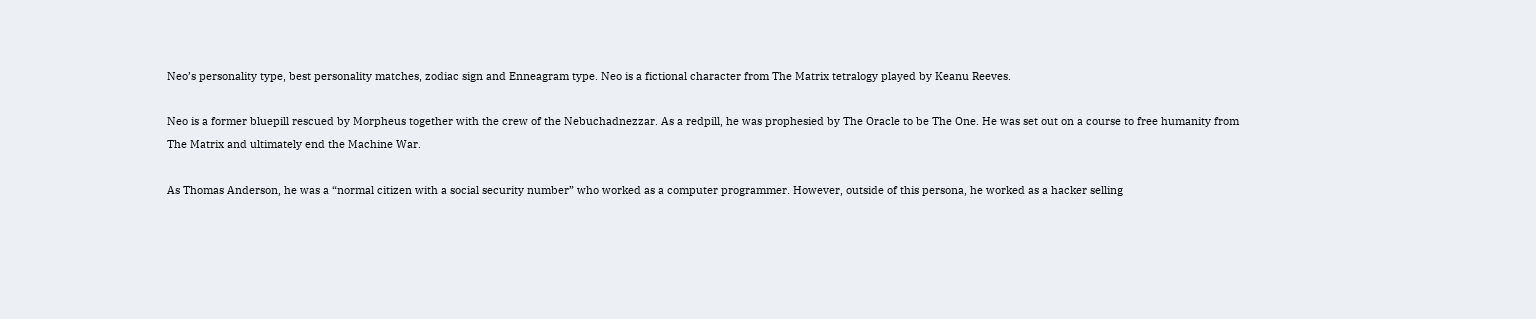Neo’s personality type, best personality matches, zodiac sign and Enneagram type. Neo is a fictional character from The Matrix tetralogy played by Keanu Reeves.

Neo is a former bluepill rescued by Morpheus together with the crew of the Nebuchadnezzar. As a redpill, he was prophesied by The Oracle to be The One. He was set out on a course to free humanity from The Matrix and ultimately end the Machine War.

As Thomas Anderson, he was a “normal citizen with a social security number” who worked as a computer programmer. However, outside of this persona, he worked as a hacker selling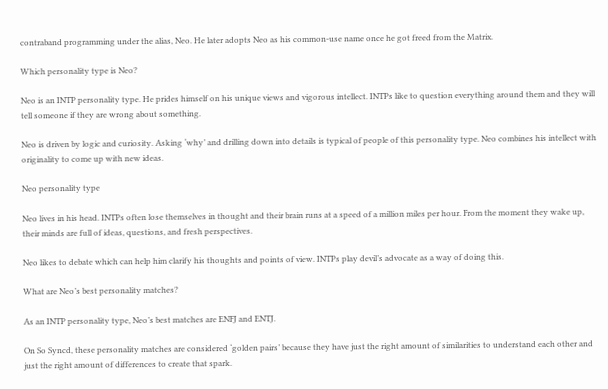contraband programming under the alias, Neo. He later adopts Neo as his common-use name once he got freed from the Matrix.

Which personality type is Neo?

Neo is an INTP personality type. He prides himself on his unique views and vigorous intellect. INTPs like to question everything around them and they will tell someone if they are wrong about something.

Neo is driven by logic and curiosity. Asking ‘why’ and drilling down into details is typical of people of this personality type. Neo combines his intellect with originality to come up with new ideas.

Neo personality type

Neo lives in his head. INTPs often lose themselves in thought and their brain runs at a speed of a million miles per hour. From the moment they wake up, their minds are full of ideas, questions, and fresh perspectives.

Neo likes to debate which can help him clarify his thoughts and points of view. INTPs play devil’s advocate as a way of doing this.

What are Neo’s best personality matches?

As an INTP personality type, Neo’s best matches are ENFJ and ENTJ.

On So Syncd, these personality matches are considered ‘golden pairs’ because they have just the right amount of similarities to understand each other and just the right amount of differences to create that spark.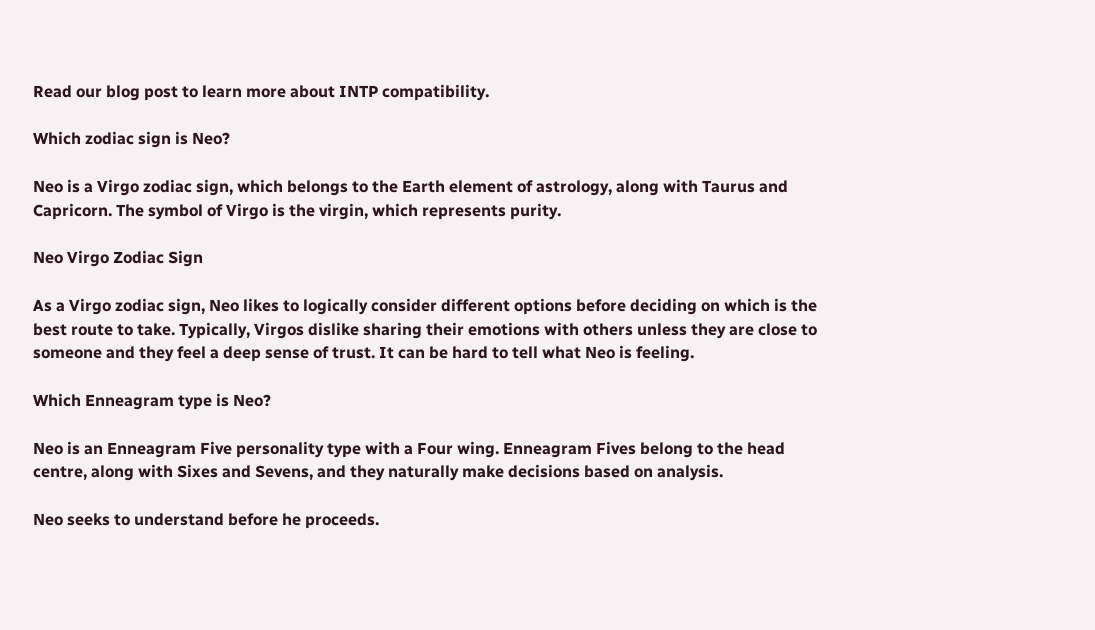Read our blog post to learn more about INTP compatibility.

Which zodiac sign is Neo?

Neo is a Virgo zodiac sign, which belongs to the Earth element of astrology, along with Taurus and Capricorn. The symbol of Virgo is the virgin, which represents purity.

Neo Virgo Zodiac Sign

As a Virgo zodiac sign, Neo likes to logically consider different options before deciding on which is the best route to take. Typically, Virgos dislike sharing their emotions with others unless they are close to someone and they feel a deep sense of trust. It can be hard to tell what Neo is feeling.

Which Enneagram type is Neo?

Neo is an Enneagram Five personality type with a Four wing. Enneagram Fives belong to the head centre, along with Sixes and Sevens, and they naturally make decisions based on analysis.

Neo seeks to understand before he proceeds.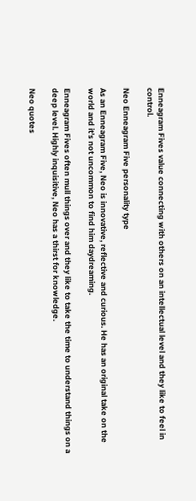Enneagram Fives value connecting with others on an intellectual level and they like to feel in control.

Neo Enneagram Five personality type

As an Enneagram Five, Neo is innovative, reflective and curious. He has an original take on the world and it’s not uncommon to find him daydreaming.

Enneagram Fives often mull things over and they like to take the time to understand things on a deep level. Highly inquisitive, Neo has a thirst for knowledge.

Neo quotes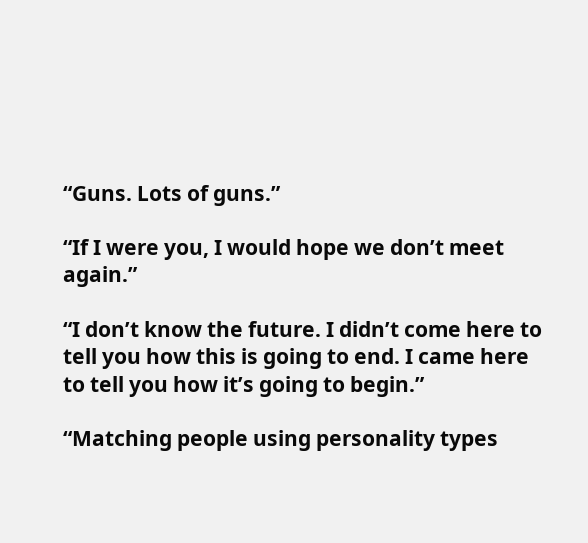“Guns. Lots of guns.”

“If I were you, I would hope we don’t meet again.”

“I don’t know the future. I didn’t come here to tell you how this is going to end. I came here to tell you how it’s going to begin.”

“Matching people using personality types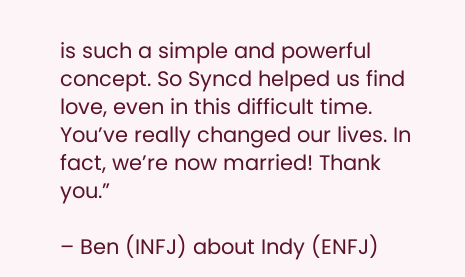is such a simple and powerful concept. So Syncd helped us find love, even in this difficult time. You’ve really changed our lives. In fact, we’re now married! Thank you.”

– Ben (INFJ) about Indy (ENFJ)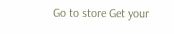Go to store Get your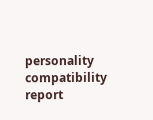personality compatibility report